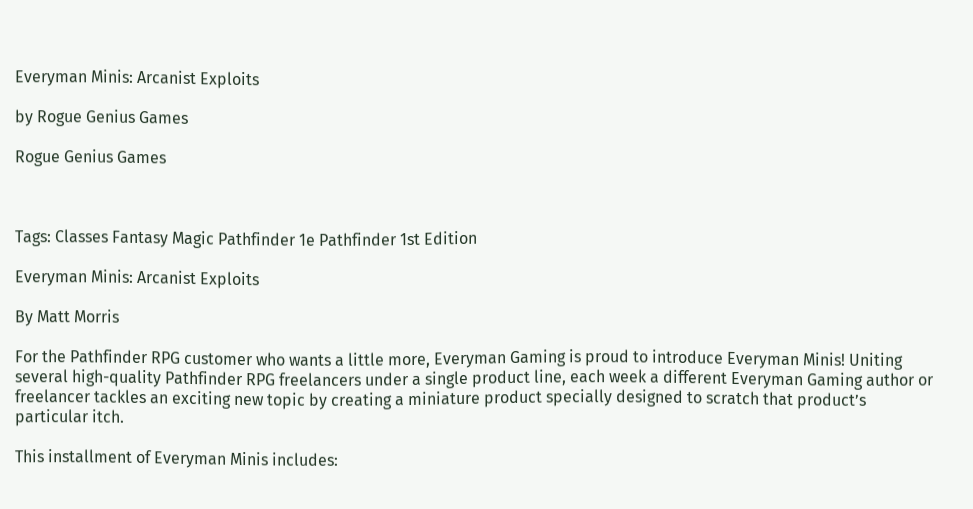Everyman Minis: Arcanist Exploits

by Rogue Genius Games

Rogue Genius Games



Tags: Classes Fantasy Magic Pathfinder 1e Pathfinder 1st Edition

Everyman Minis: Arcanist Exploits

By Matt Morris

For the Pathfinder RPG customer who wants a little more, Everyman Gaming is proud to introduce Everyman Minis! Uniting several high-quality Pathfinder RPG freelancers under a single product line, each week a different Everyman Gaming author or freelancer tackles an exciting new topic by creating a miniature product specially designed to scratch that product’s particular itch.

This installment of Everyman Minis includes: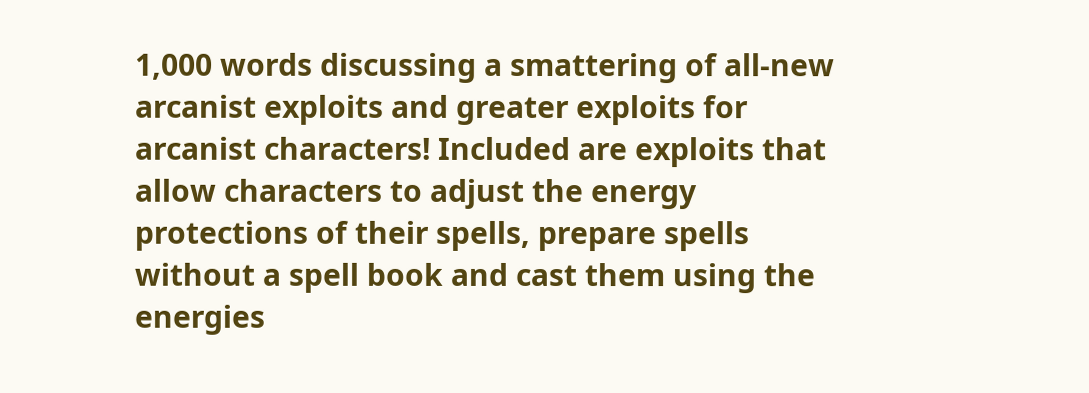1,000 words discussing a smattering of all-new arcanist exploits and greater exploits for arcanist characters! Included are exploits that allow characters to adjust the energy protections of their spells, prepare spells without a spell book and cast them using the energies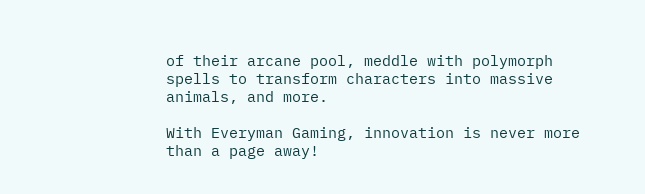of their arcane pool, meddle with polymorph spells to transform characters into massive animals, and more.

With Everyman Gaming, innovation is never more than a page away!